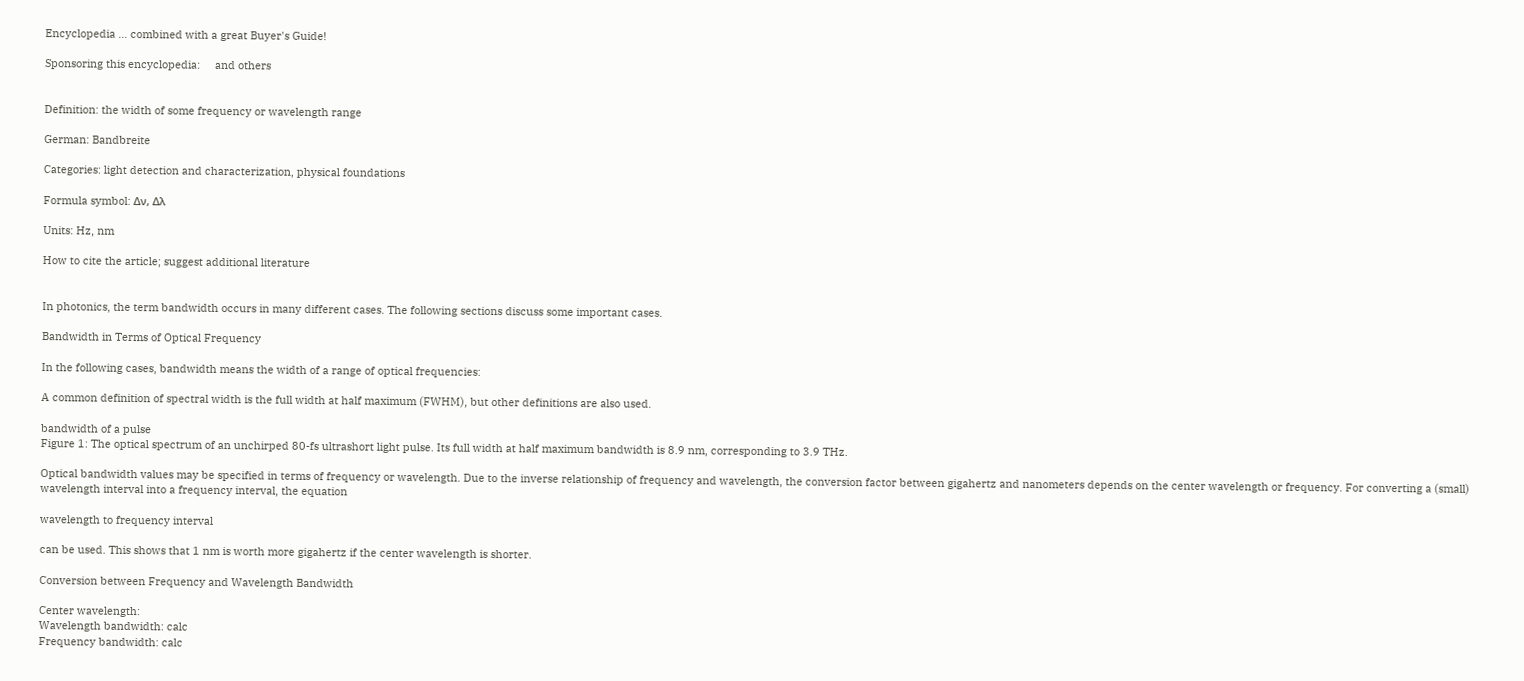Encyclopedia … combined with a great Buyer's Guide!

Sponsoring this encyclopedia:     and others


Definition: the width of some frequency or wavelength range

German: Bandbreite

Categories: light detection and characterization, physical foundations

Formula symbol: Δν, Δλ

Units: Hz, nm

How to cite the article; suggest additional literature


In photonics, the term bandwidth occurs in many different cases. The following sections discuss some important cases.

Bandwidth in Terms of Optical Frequency

In the following cases, bandwidth means the width of a range of optical frequencies:

A common definition of spectral width is the full width at half maximum (FWHM), but other definitions are also used.

bandwidth of a pulse
Figure 1: The optical spectrum of an unchirped 80-fs ultrashort light pulse. Its full width at half maximum bandwidth is 8.9 nm, corresponding to 3.9 THz.

Optical bandwidth values may be specified in terms of frequency or wavelength. Due to the inverse relationship of frequency and wavelength, the conversion factor between gigahertz and nanometers depends on the center wavelength or frequency. For converting a (small) wavelength interval into a frequency interval, the equation

wavelength to frequency interval

can be used. This shows that 1 nm is worth more gigahertz if the center wavelength is shorter.

Conversion between Frequency and Wavelength Bandwidth

Center wavelength:
Wavelength bandwidth: calc
Frequency bandwidth: calc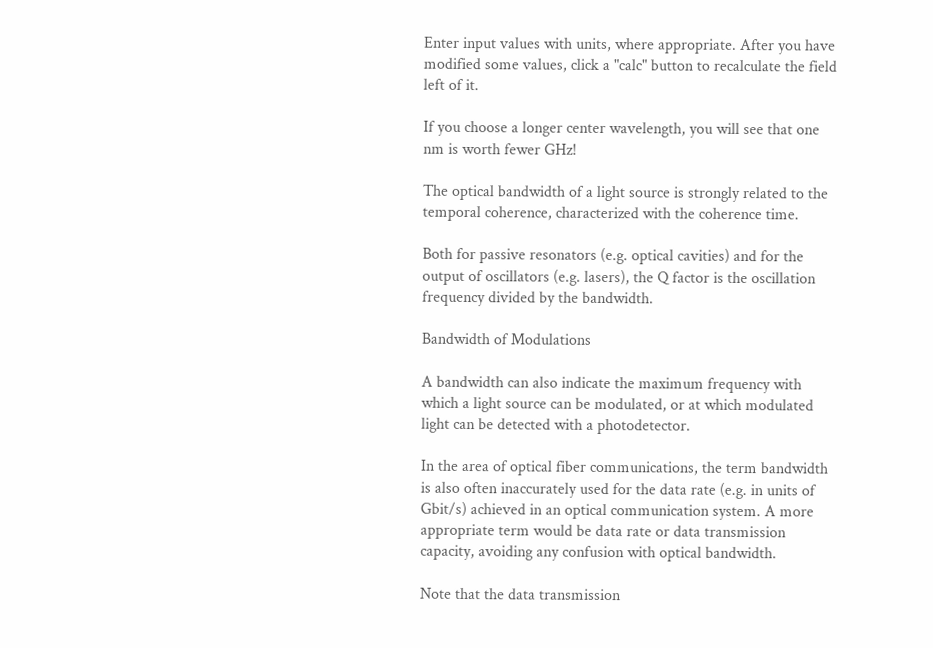Enter input values with units, where appropriate. After you have modified some values, click a "calc" button to recalculate the field left of it.

If you choose a longer center wavelength, you will see that one nm is worth fewer GHz!

The optical bandwidth of a light source is strongly related to the temporal coherence, characterized with the coherence time.

Both for passive resonators (e.g. optical cavities) and for the output of oscillators (e.g. lasers), the Q factor is the oscillation frequency divided by the bandwidth.

Bandwidth of Modulations

A bandwidth can also indicate the maximum frequency with which a light source can be modulated, or at which modulated light can be detected with a photodetector.

In the area of optical fiber communications, the term bandwidth is also often inaccurately used for the data rate (e.g. in units of Gbit/s) achieved in an optical communication system. A more appropriate term would be data rate or data transmission capacity, avoiding any confusion with optical bandwidth.

Note that the data transmission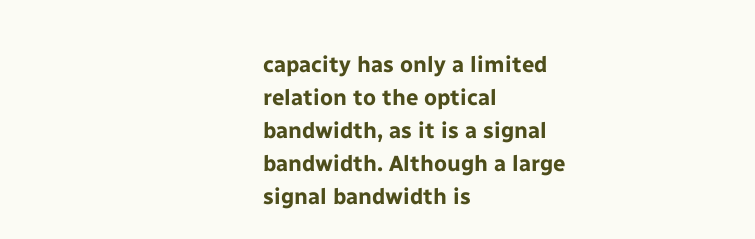capacity has only a limited relation to the optical bandwidth, as it is a signal bandwidth. Although a large signal bandwidth is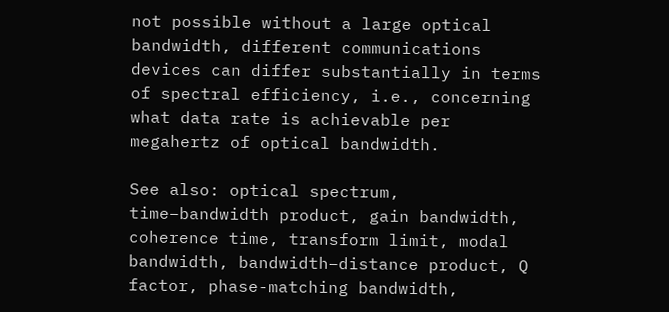not possible without a large optical bandwidth, different communications devices can differ substantially in terms of spectral efficiency, i.e., concerning what data rate is achievable per megahertz of optical bandwidth.

See also: optical spectrum, time–bandwidth product, gain bandwidth, coherence time, transform limit, modal bandwidth, bandwidth–distance product, Q factor, phase-matching bandwidth,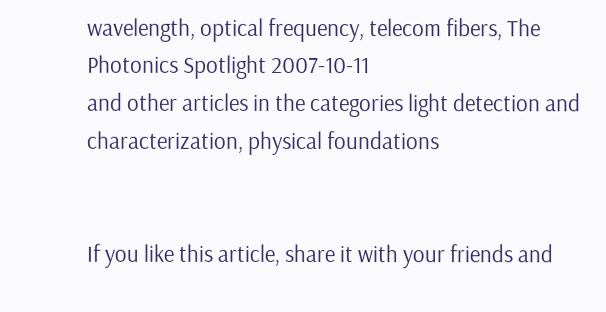wavelength, optical frequency, telecom fibers, The Photonics Spotlight 2007-10-11
and other articles in the categories light detection and characterization, physical foundations


If you like this article, share it with your friends and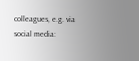colleagues, e.g. via social media: